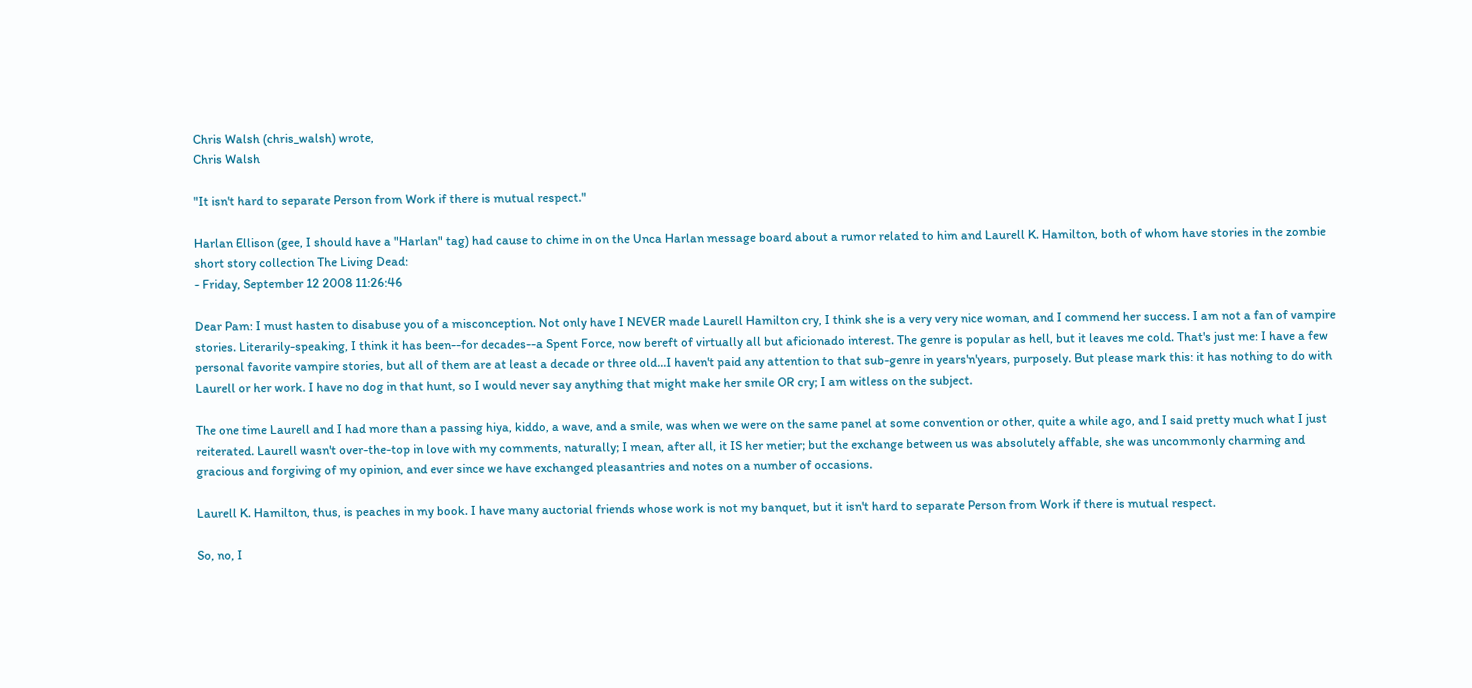Chris Walsh (chris_walsh) wrote,
Chris Walsh

"It isn't hard to separate Person from Work if there is mutual respect."

Harlan Ellison (gee, I should have a "Harlan" tag) had cause to chime in on the Unca Harlan message board about a rumor related to him and Laurell K. Hamilton, both of whom have stories in the zombie short story collection The Living Dead:
- Friday, September 12 2008 11:26:46

Dear Pam: I must hasten to disabuse you of a misconception. Not only have I NEVER made Laurell Hamilton cry, I think she is a very very nice woman, and I commend her success. I am not a fan of vampire stories. Literarily-speaking, I think it has been--for decades--a Spent Force, now bereft of virtually all but aficionado interest. The genre is popular as hell, but it leaves me cold. That's just me: I have a few personal favorite vampire stories, but all of them are at least a decade or three old...I haven't paid any attention to that sub-genre in years'n'years, purposely. But please mark this: it has nothing to do with Laurell or her work. I have no dog in that hunt, so I would never say anything that might make her smile OR cry; I am witless on the subject.

The one time Laurell and I had more than a passing hiya, kiddo, a wave, and a smile, was when we were on the same panel at some convention or other, quite a while ago, and I said pretty much what I just reiterated. Laurell wasn't over-the-top in love with my comments, naturally; I mean, after all, it IS her metier; but the exchange between us was absolutely affable, she was uncommonly charming and gracious and forgiving of my opinion, and ever since we have exchanged pleasantries and notes on a number of occasions.

Laurell K. Hamilton, thus, is peaches in my book. I have many auctorial friends whose work is not my banquet, but it isn't hard to separate Person from Work if there is mutual respect.

So, no, I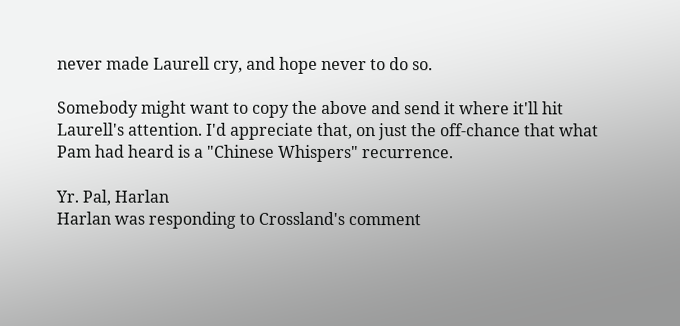never made Laurell cry, and hope never to do so.

Somebody might want to copy the above and send it where it'll hit Laurell's attention. I'd appreciate that, on just the off-chance that what Pam had heard is a "Chinese Whispers" recurrence.

Yr. Pal, Harlan
Harlan was responding to Crossland's comment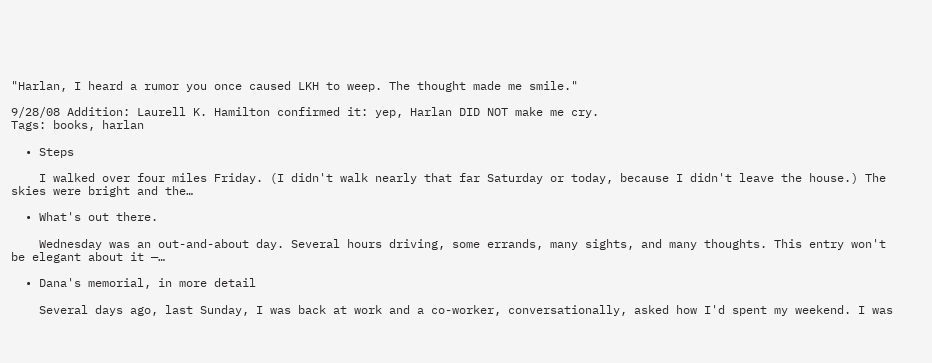"Harlan, I heard a rumor you once caused LKH to weep. The thought made me smile."

9/28/08 Addition: Laurell K. Hamilton confirmed it: yep, Harlan DID NOT make me cry.
Tags: books, harlan

  • Steps

    I walked over four miles Friday. (I didn't walk nearly that far Saturday or today, because I didn't leave the house.) The skies were bright and the…

  • What's out there.

    Wednesday was an out-and-about day. Several hours driving, some errands, many sights, and many thoughts. This entry won't be elegant about it —…

  • Dana's memorial, in more detail

    Several days ago, last Sunday, I was back at work and a co-worker, conversationally, asked how I'd spent my weekend. I was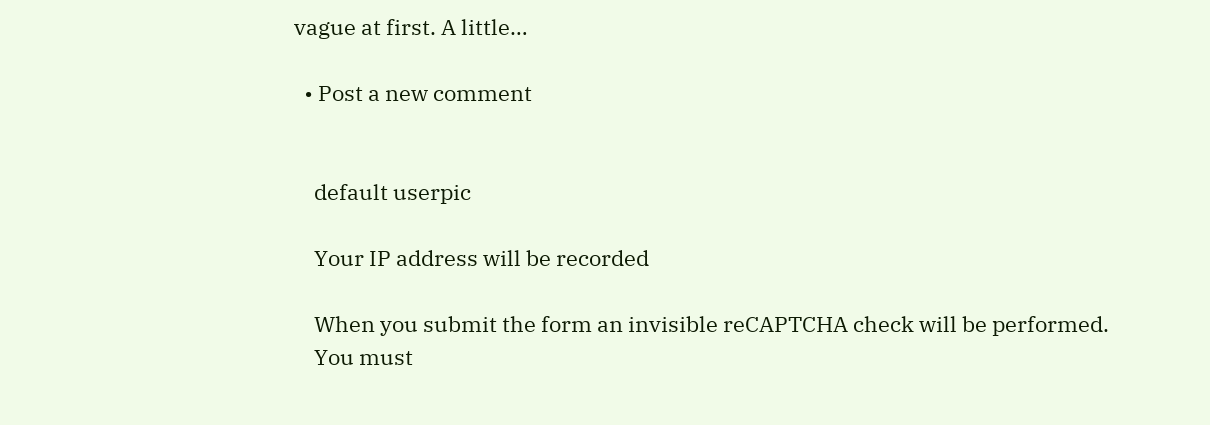vague at first. A little…

  • Post a new comment


    default userpic

    Your IP address will be recorded

    When you submit the form an invisible reCAPTCHA check will be performed.
    You must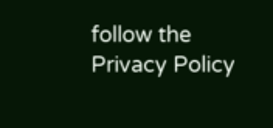follow the Privacy Policy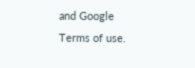and Google Terms of use.